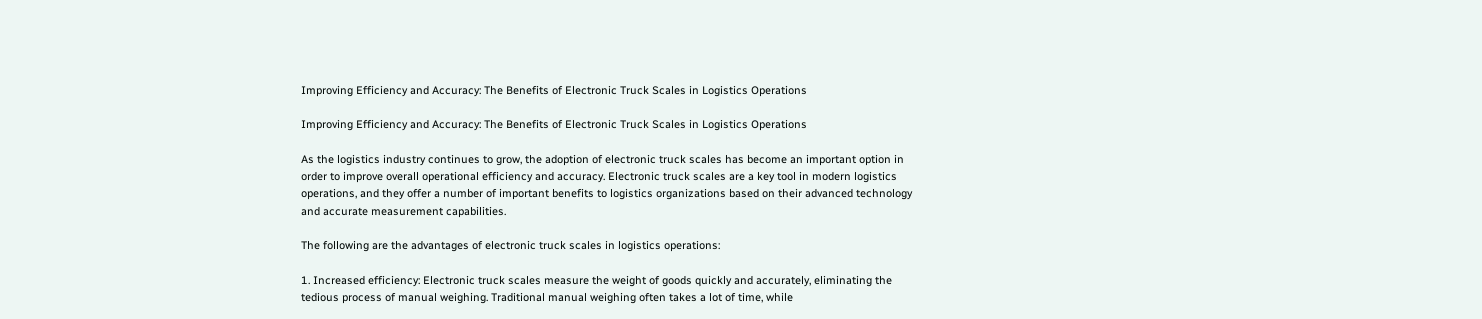Improving Efficiency and Accuracy: The Benefits of Electronic Truck Scales in Logistics Operations

Improving Efficiency and Accuracy: The Benefits of Electronic Truck Scales in Logistics Operations

As the logistics industry continues to grow, the adoption of electronic truck scales has become an important option in order to improve overall operational efficiency and accuracy. Electronic truck scales are a key tool in modern logistics operations, and they offer a number of important benefits to logistics organizations based on their advanced technology and accurate measurement capabilities.

The following are the advantages of electronic truck scales in logistics operations:

1. Increased efficiency: Electronic truck scales measure the weight of goods quickly and accurately, eliminating the tedious process of manual weighing. Traditional manual weighing often takes a lot of time, while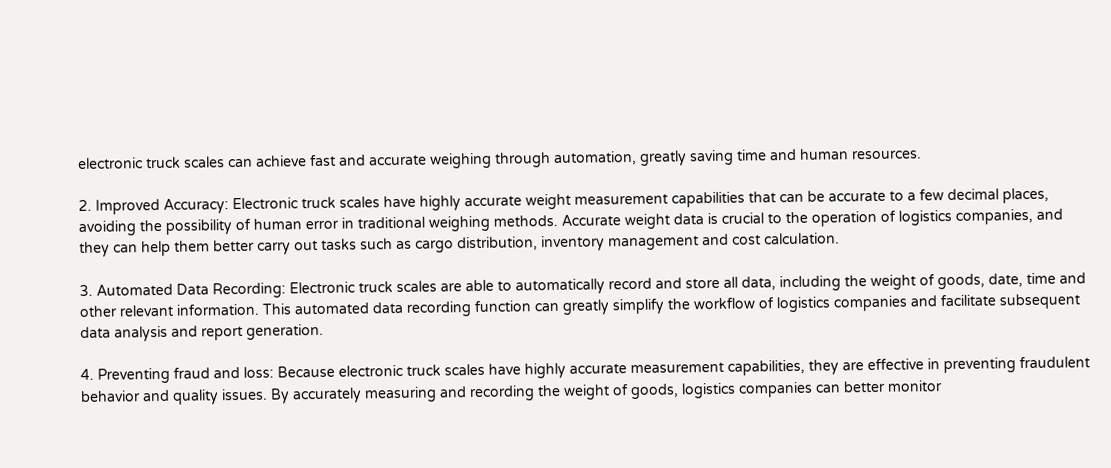electronic truck scales can achieve fast and accurate weighing through automation, greatly saving time and human resources.

2. Improved Accuracy: Electronic truck scales have highly accurate weight measurement capabilities that can be accurate to a few decimal places, avoiding the possibility of human error in traditional weighing methods. Accurate weight data is crucial to the operation of logistics companies, and they can help them better carry out tasks such as cargo distribution, inventory management and cost calculation.

3. Automated Data Recording: Electronic truck scales are able to automatically record and store all data, including the weight of goods, date, time and other relevant information. This automated data recording function can greatly simplify the workflow of logistics companies and facilitate subsequent data analysis and report generation.

4. Preventing fraud and loss: Because electronic truck scales have highly accurate measurement capabilities, they are effective in preventing fraudulent behavior and quality issues. By accurately measuring and recording the weight of goods, logistics companies can better monitor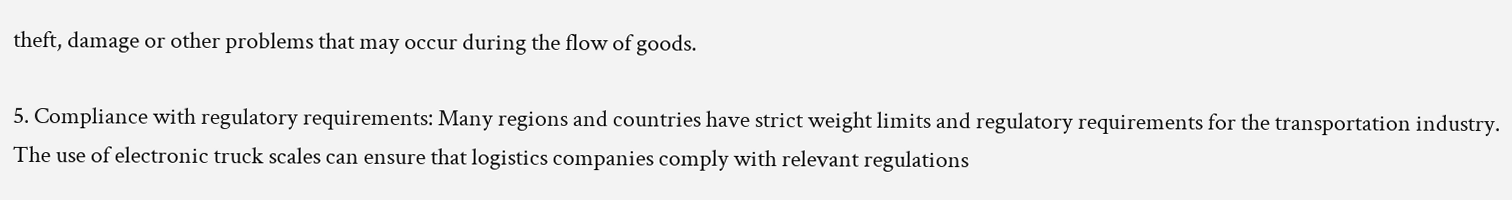theft, damage or other problems that may occur during the flow of goods.

5. Compliance with regulatory requirements: Many regions and countries have strict weight limits and regulatory requirements for the transportation industry. The use of electronic truck scales can ensure that logistics companies comply with relevant regulations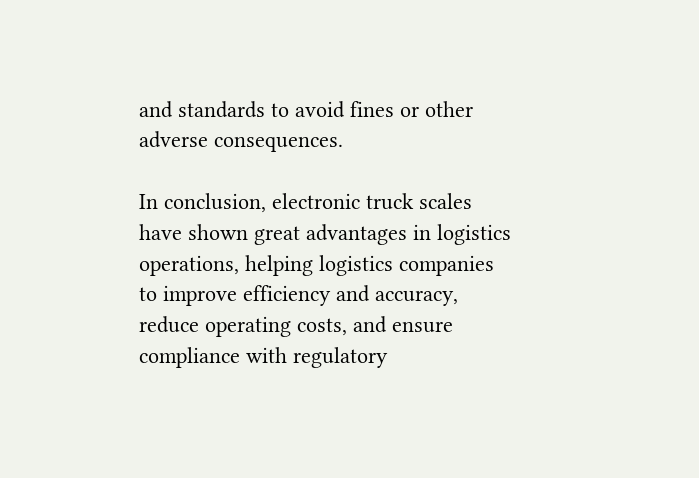and standards to avoid fines or other adverse consequences.

In conclusion, electronic truck scales have shown great advantages in logistics operations, helping logistics companies to improve efficiency and accuracy, reduce operating costs, and ensure compliance with regulatory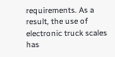requirements. As a result, the use of electronic truck scales has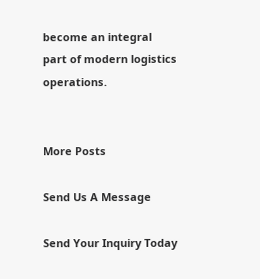become an integral part of modern logistics operations.


More Posts

Send Us A Message

Send Your Inquiry Today